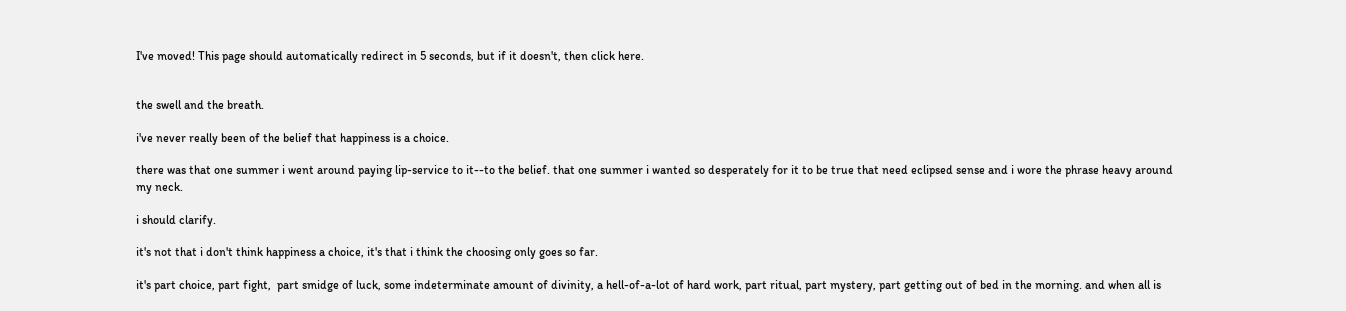I've moved! This page should automatically redirect in 5 seconds, but if it doesn't, then click here.


the swell and the breath.

i've never really been of the belief that happiness is a choice.

there was that one summer i went around paying lip-service to it--to the belief. that one summer i wanted so desperately for it to be true that need eclipsed sense and i wore the phrase heavy around my neck.

i should clarify.

it's not that i don't think happiness a choice, it's that i think the choosing only goes so far.

it's part choice, part fight,  part smidge of luck, some indeterminate amount of divinity, a hell-of-a-lot of hard work, part ritual, part mystery, part getting out of bed in the morning. and when all is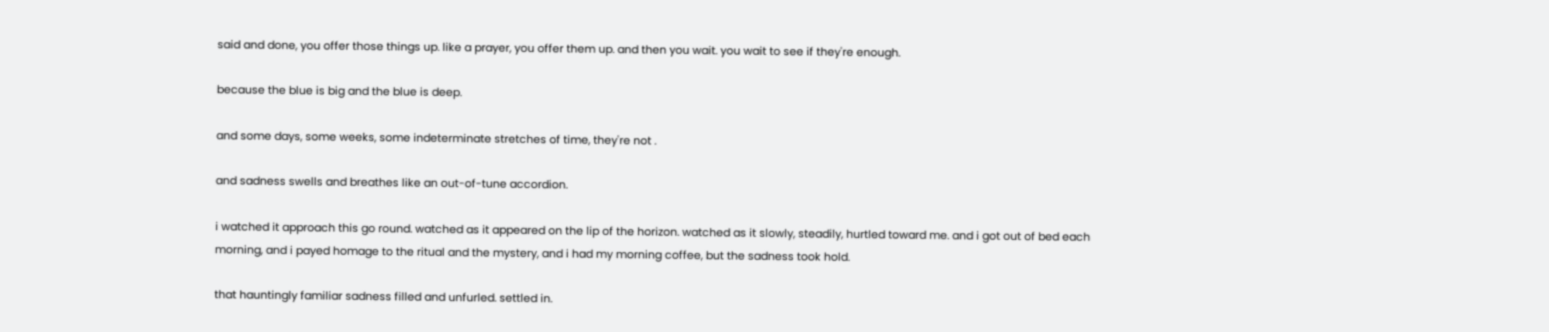said and done, you offer those things up. like a prayer, you offer them up. and then you wait. you wait to see if they're enough.

because the blue is big and the blue is deep.

and some days, some weeks, some indeterminate stretches of time, they're not .

and sadness swells and breathes like an out-of-tune accordion.

i watched it approach this go round. watched as it appeared on the lip of the horizon. watched as it slowly, steadily, hurtled toward me. and i got out of bed each morning, and i payed homage to the ritual and the mystery, and i had my morning coffee, but the sadness took hold.

that hauntingly familiar sadness filled and unfurled. settled in.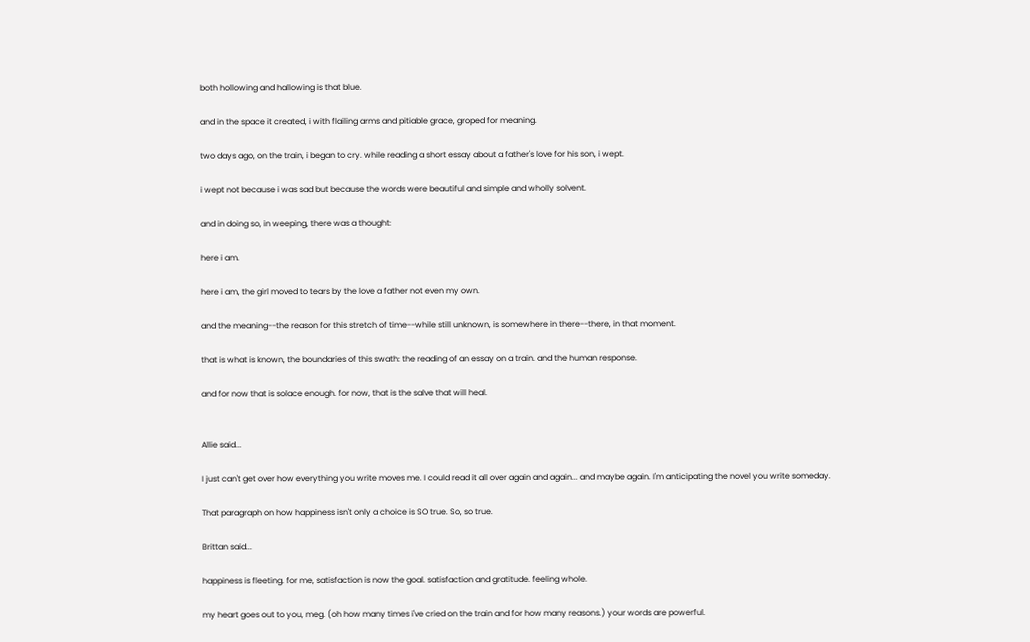both hollowing and hallowing is that blue.

and in the space it created, i with flailing arms and pitiable grace, groped for meaning.

two days ago, on the train, i began to cry. while reading a short essay about a father's love for his son, i wept.

i wept not because i was sad but because the words were beautiful and simple and wholly solvent.

and in doing so, in weeping, there was a thought:

here i am.

here i am, the girl moved to tears by the love a father not even my own.

and the meaning--the reason for this stretch of time--while still unknown, is somewhere in there--there, in that moment.

that is what is known, the boundaries of this swath: the reading of an essay on a train. and the human response.

and for now that is solace enough. for now, that is the salve that will heal.


Allie said...

I just can't get over how everything you write moves me. I could read it all over again and again... and maybe again. I'm anticipating the novel you write someday.

That paragraph on how happiness isn't only a choice is SO true. So, so true.

Brittan said...

happiness is fleeting. for me, satisfaction is now the goal. satisfaction and gratitude. feeling whole.

my heart goes out to you, meg. (oh how many times i've cried on the train and for how many reasons.) your words are powerful.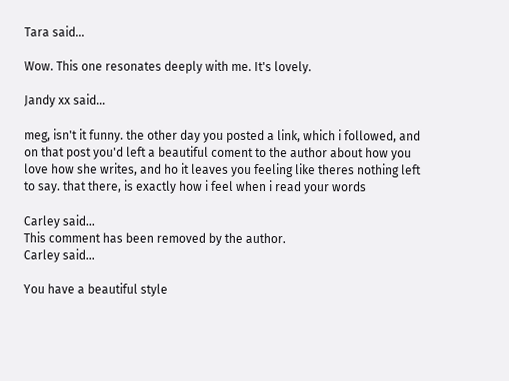Tara said...

Wow. This one resonates deeply with me. It's lovely.

Jandy xx said...

meg, isn't it funny. the other day you posted a link, which i followed, and on that post you'd left a beautiful coment to the author about how you love how she writes, and ho it leaves you feeling like theres nothing left to say. that there, is exactly how i feel when i read your words

Carley said...
This comment has been removed by the author.
Carley said...

You have a beautiful style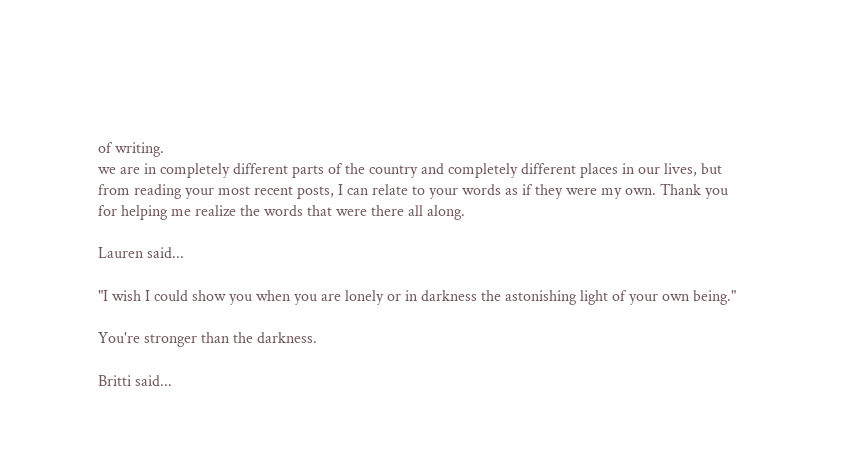of writing.
we are in completely different parts of the country and completely different places in our lives, but from reading your most recent posts, I can relate to your words as if they were my own. Thank you for helping me realize the words that were there all along.

Lauren said...

"I wish I could show you when you are lonely or in darkness the astonishing light of your own being."

You're stronger than the darkness.

Britti said...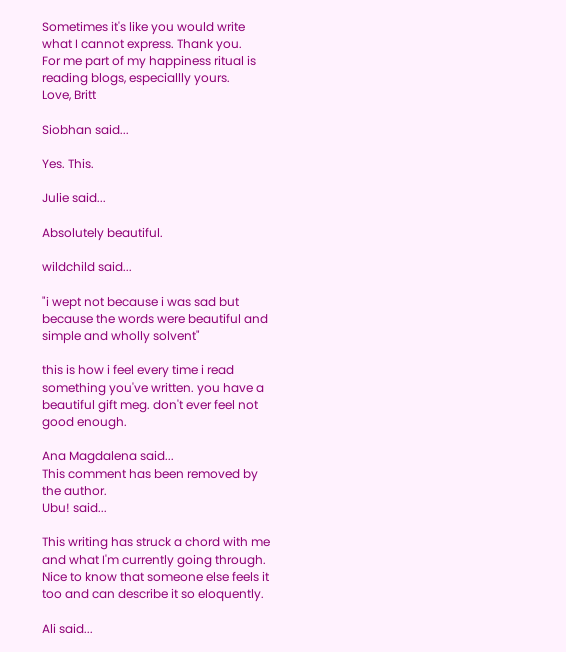Sometimes it's like you would write what I cannot express. Thank you.
For me part of my happiness ritual is reading blogs, especiallly yours.
Love, Britt

Siobhan said...

Yes. This.

Julie said...

Absolutely beautiful.

wildchild said...

"i wept not because i was sad but because the words were beautiful and simple and wholly solvent"

this is how i feel every time i read something you've written. you have a beautiful gift meg. don't ever feel not good enough.

Ana Magdalena said...
This comment has been removed by the author.
Ubu! said...

This writing has struck a chord with me and what I'm currently going through. Nice to know that someone else feels it too and can describe it so eloquently.

Ali said...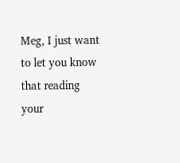Meg, I just want to let you know that reading your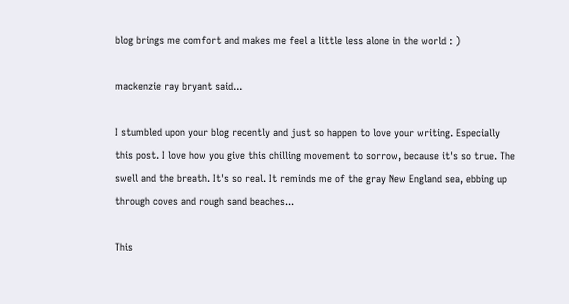blog brings me comfort and makes me feel a little less alone in the world : )

mackenzie ray bryant said...

I stumbled upon your blog recently and just so happen to love your writing. Especially this post. I love how you give this chilling movement to sorrow, because it's so true. The swell and the breath. It's so real. It reminds me of the gray New England sea, ebbing up through coves and rough sand beaches...

This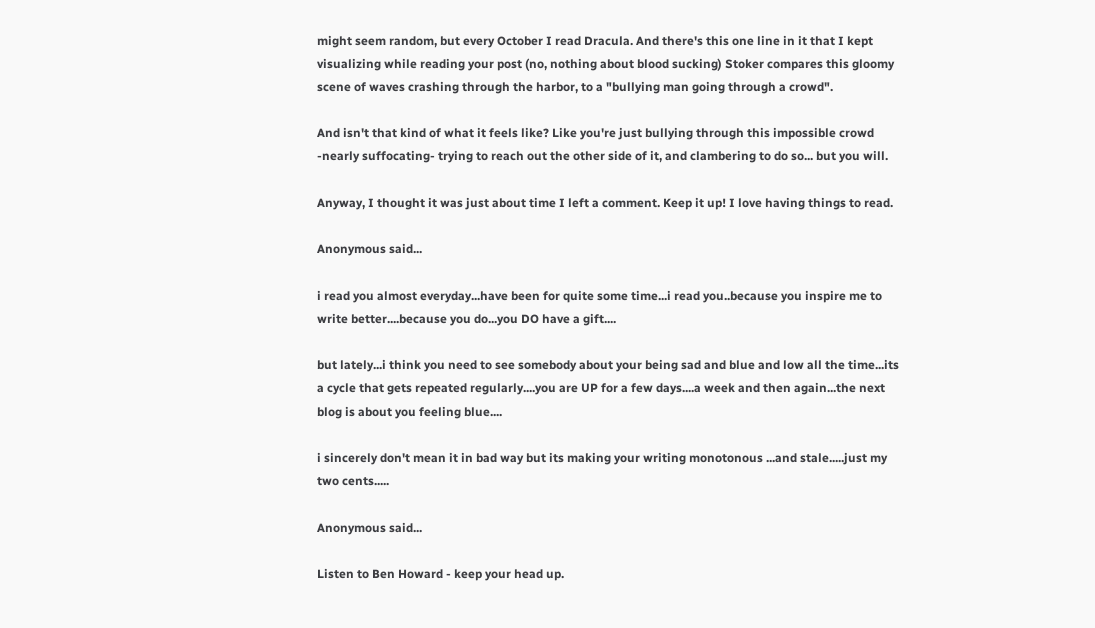might seem random, but every October I read Dracula. And there's this one line in it that I kept visualizing while reading your post (no, nothing about blood sucking) Stoker compares this gloomy scene of waves crashing through the harbor, to a "bullying man going through a crowd".

And isn't that kind of what it feels like? Like you're just bullying through this impossible crowd -nearly suffocating- trying to reach out the other side of it, and clambering to do so... but you will.

Anyway, I thought it was just about time I left a comment. Keep it up! I love having things to read.

Anonymous said...

i read you almost everyday...have been for quite some time...i read you..because you inspire me to write better....because you do...you DO have a gift....

but lately...i think you need to see somebody about your being sad and blue and low all the time...its a cycle that gets repeated regularly....you are UP for a few days....a week and then again...the next blog is about you feeling blue....

i sincerely don't mean it in bad way but its making your writing monotonous ...and stale.....just my two cents.....

Anonymous said...

Listen to Ben Howard - keep your head up.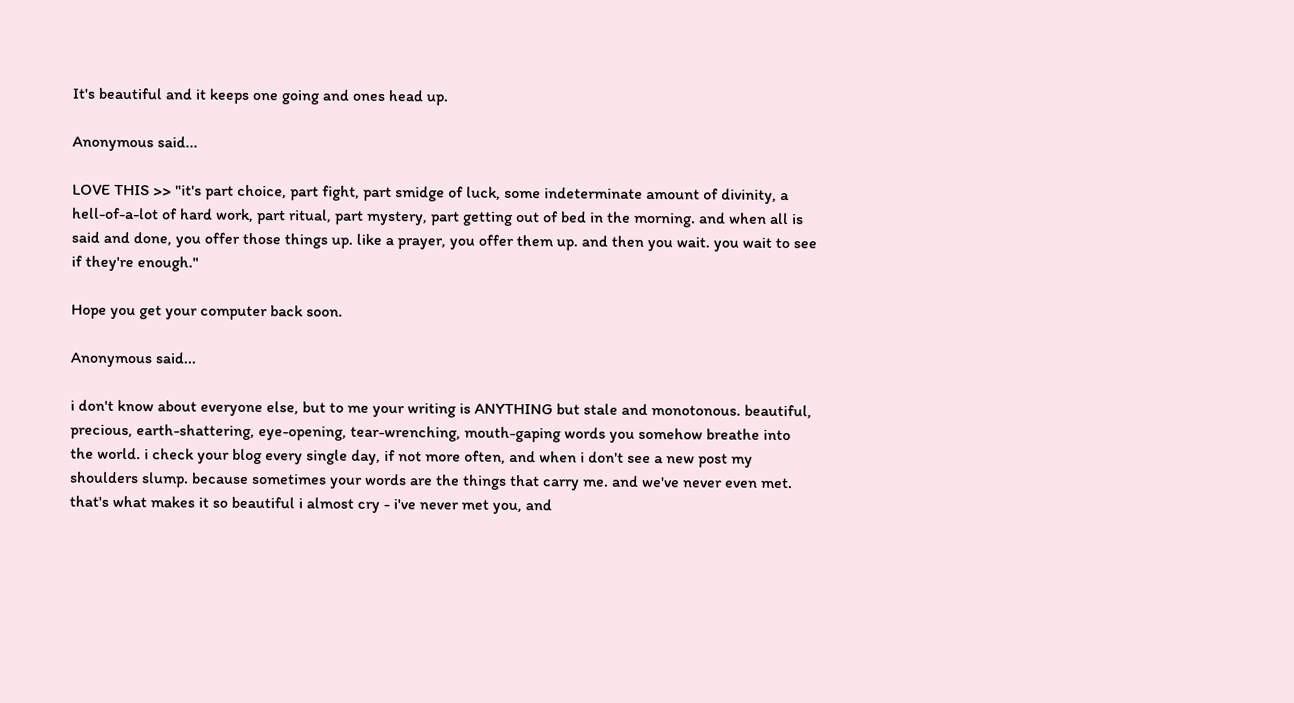It's beautiful and it keeps one going and ones head up.

Anonymous said...

LOVE THIS >> "it's part choice, part fight, part smidge of luck, some indeterminate amount of divinity, a hell-of-a-lot of hard work, part ritual, part mystery, part getting out of bed in the morning. and when all is said and done, you offer those things up. like a prayer, you offer them up. and then you wait. you wait to see if they're enough."

Hope you get your computer back soon.

Anonymous said...

i don't know about everyone else, but to me your writing is ANYTHING but stale and monotonous. beautiful, precious, earth-shattering, eye-opening, tear-wrenching, mouth-gaping words you somehow breathe into the world. i check your blog every single day, if not more often, and when i don't see a new post my shoulders slump. because sometimes your words are the things that carry me. and we've never even met. that's what makes it so beautiful i almost cry - i've never met you, and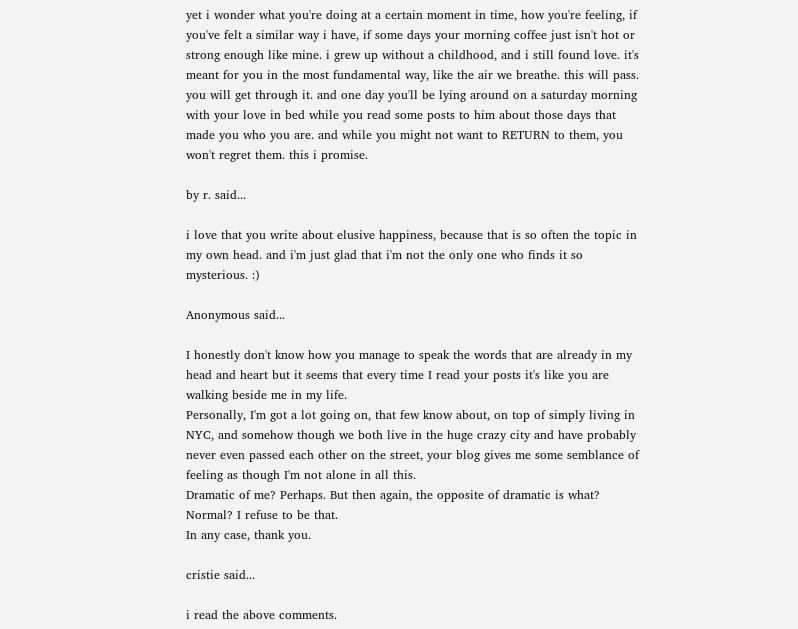yet i wonder what you're doing at a certain moment in time, how you're feeling, if you've felt a similar way i have, if some days your morning coffee just isn't hot or strong enough like mine. i grew up without a childhood, and i still found love. it's meant for you in the most fundamental way, like the air we breathe. this will pass. you will get through it. and one day you'll be lying around on a saturday morning with your love in bed while you read some posts to him about those days that made you who you are. and while you might not want to RETURN to them, you won't regret them. this i promise.

by r. said...

i love that you write about elusive happiness, because that is so often the topic in my own head. and i'm just glad that i'm not the only one who finds it so mysterious. :)

Anonymous said...

I honestly don't know how you manage to speak the words that are already in my head and heart but it seems that every time I read your posts it's like you are walking beside me in my life.
Personally, I'm got a lot going on, that few know about, on top of simply living in NYC, and somehow though we both live in the huge crazy city and have probably never even passed each other on the street, your blog gives me some semblance of feeling as though I'm not alone in all this.
Dramatic of me? Perhaps. But then again, the opposite of dramatic is what? Normal? I refuse to be that.
In any case, thank you.

cristie said...

i read the above comments.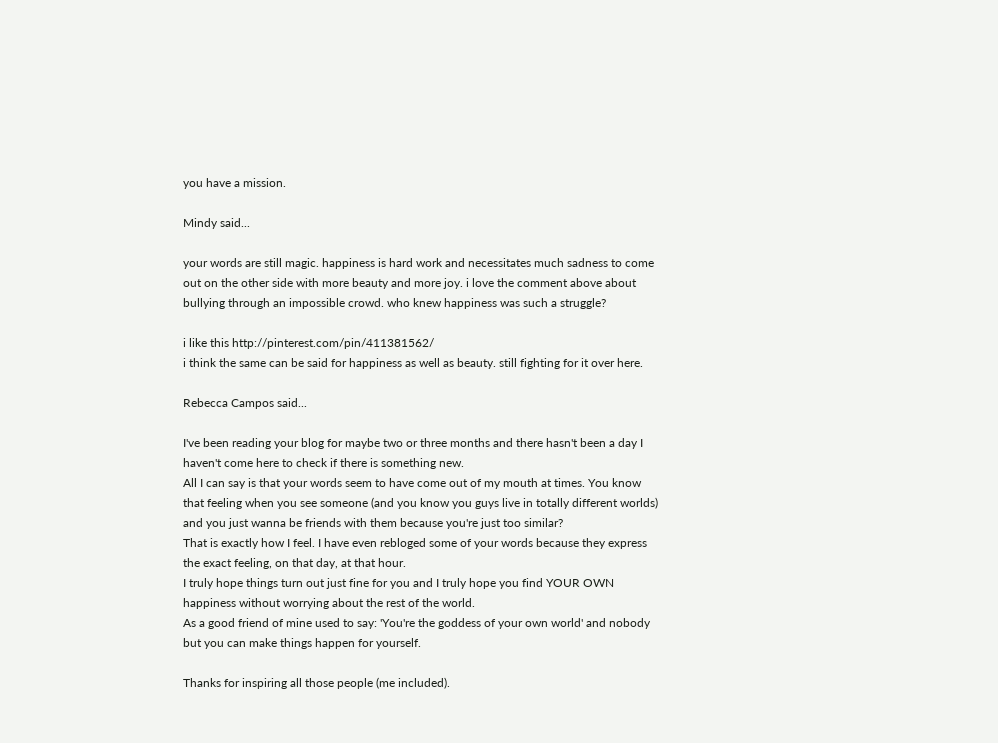you have a mission.

Mindy said...

your words are still magic. happiness is hard work and necessitates much sadness to come out on the other side with more beauty and more joy. i love the comment above about bullying through an impossible crowd. who knew happiness was such a struggle?

i like this http://pinterest.com/pin/411381562/
i think the same can be said for happiness as well as beauty. still fighting for it over here.

Rebecca Campos said...

I've been reading your blog for maybe two or three months and there hasn't been a day I haven't come here to check if there is something new.
All I can say is that your words seem to have come out of my mouth at times. You know that feeling when you see someone (and you know you guys live in totally different worlds) and you just wanna be friends with them because you're just too similar?
That is exactly how I feel. I have even rebloged some of your words because they express the exact feeling, on that day, at that hour.
I truly hope things turn out just fine for you and I truly hope you find YOUR OWN happiness without worrying about the rest of the world.
As a good friend of mine used to say: 'You're the goddess of your own world' and nobody but you can make things happen for yourself.

Thanks for inspiring all those people (me included).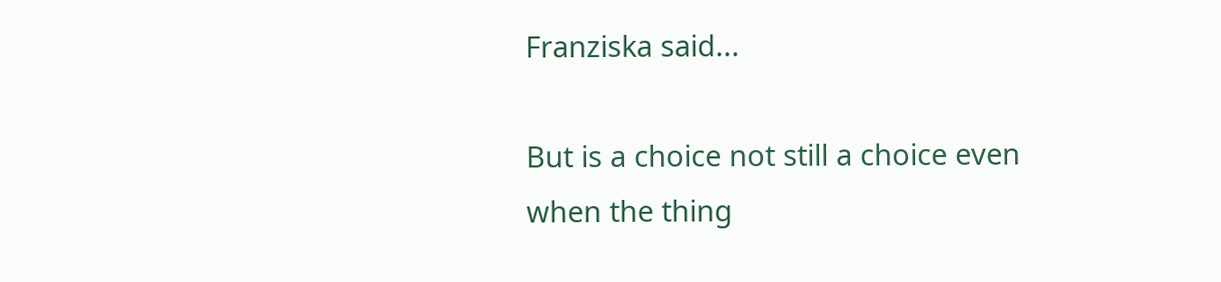Franziska said...

But is a choice not still a choice even when the thing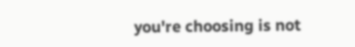you're choosing is not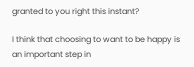granted to you right this instant?

I think that choosing to want to be happy is an important step in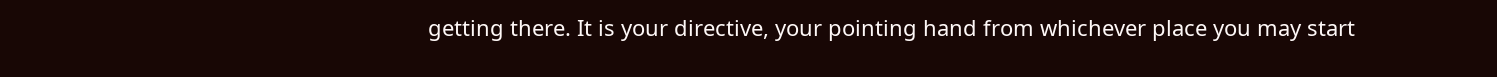getting there. It is your directive, your pointing hand from whichever place you may start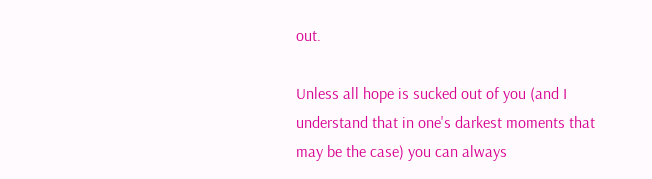out.

Unless all hope is sucked out of you (and I understand that in one's darkest moments that may be the case) you can always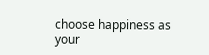choose happiness as your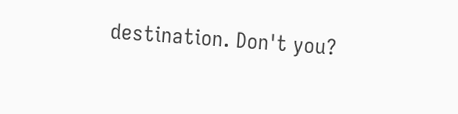destination. Don't you?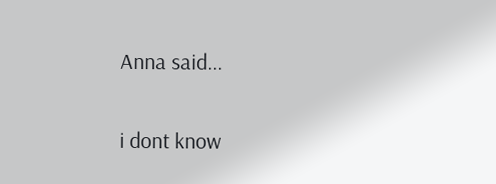Anna said...

i dont know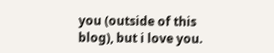you (outside of this blog), but i love you.